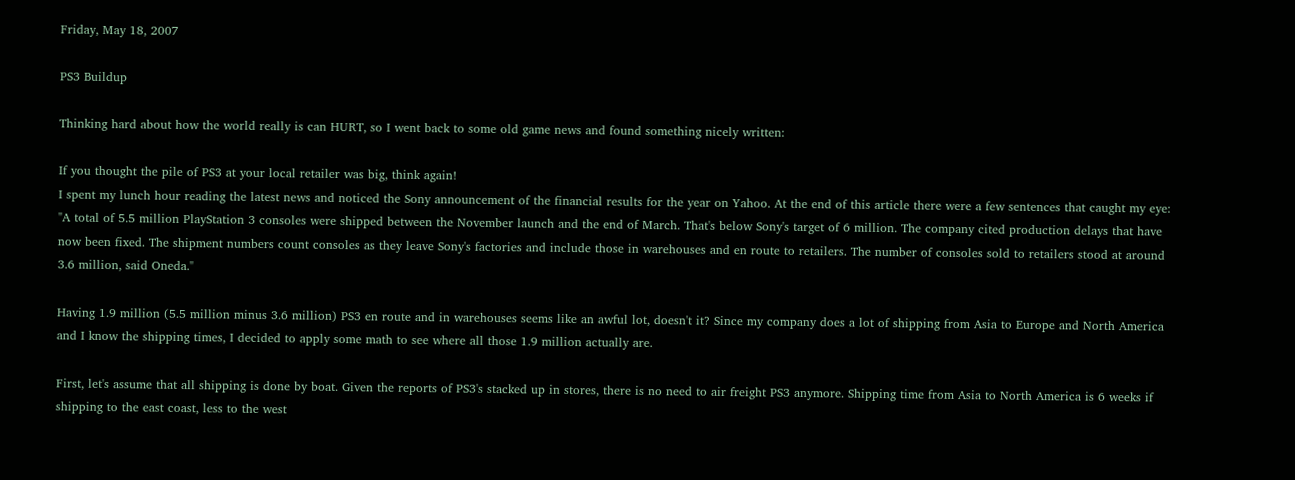Friday, May 18, 2007

PS3 Buildup

Thinking hard about how the world really is can HURT, so I went back to some old game news and found something nicely written:

If you thought the pile of PS3 at your local retailer was big, think again!
I spent my lunch hour reading the latest news and noticed the Sony announcement of the financial results for the year on Yahoo. At the end of this article there were a few sentences that caught my eye: "A total of 5.5 million PlayStation 3 consoles were shipped between the November launch and the end of March. That's below Sony's target of 6 million. The company cited production delays that have now been fixed. The shipment numbers count consoles as they leave Sony's factories and include those in warehouses and en route to retailers. The number of consoles sold to retailers stood at around 3.6 million, said Oneda."

Having 1.9 million (5.5 million minus 3.6 million) PS3 en route and in warehouses seems like an awful lot, doesn't it? Since my company does a lot of shipping from Asia to Europe and North America and I know the shipping times, I decided to apply some math to see where all those 1.9 million actually are.

First, let's assume that all shipping is done by boat. Given the reports of PS3's stacked up in stores, there is no need to air freight PS3 anymore. Shipping time from Asia to North America is 6 weeks if shipping to the east coast, less to the west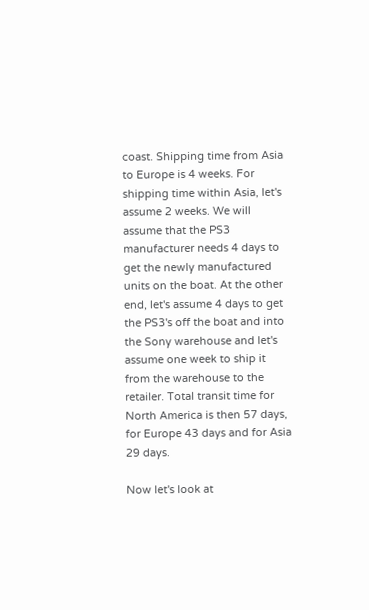coast. Shipping time from Asia to Europe is 4 weeks. For shipping time within Asia, let's assume 2 weeks. We will assume that the PS3 manufacturer needs 4 days to get the newly manufactured units on the boat. At the other end, let's assume 4 days to get the PS3's off the boat and into the Sony warehouse and let's assume one week to ship it from the warehouse to the retailer. Total transit time for North America is then 57 days, for Europe 43 days and for Asia 29 days.

Now let's look at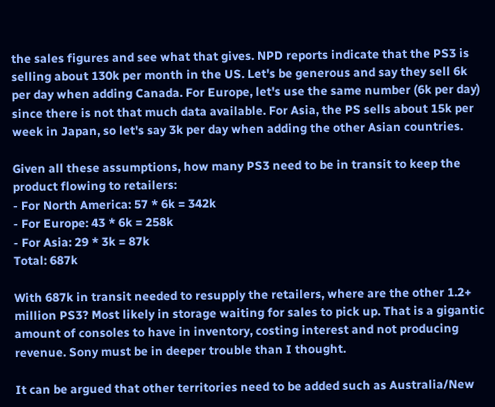the sales figures and see what that gives. NPD reports indicate that the PS3 is selling about 130k per month in the US. Let's be generous and say they sell 6k per day when adding Canada. For Europe, let's use the same number (6k per day) since there is not that much data available. For Asia, the PS sells about 15k per week in Japan, so let's say 3k per day when adding the other Asian countries.

Given all these assumptions, how many PS3 need to be in transit to keep the product flowing to retailers:
- For North America: 57 * 6k = 342k
- For Europe: 43 * 6k = 258k
- For Asia: 29 * 3k = 87k
Total: 687k

With 687k in transit needed to resupply the retailers, where are the other 1.2+ million PS3? Most likely in storage waiting for sales to pick up. That is a gigantic amount of consoles to have in inventory, costing interest and not producing revenue. Sony must be in deeper trouble than I thought.

It can be argued that other territories need to be added such as Australia/New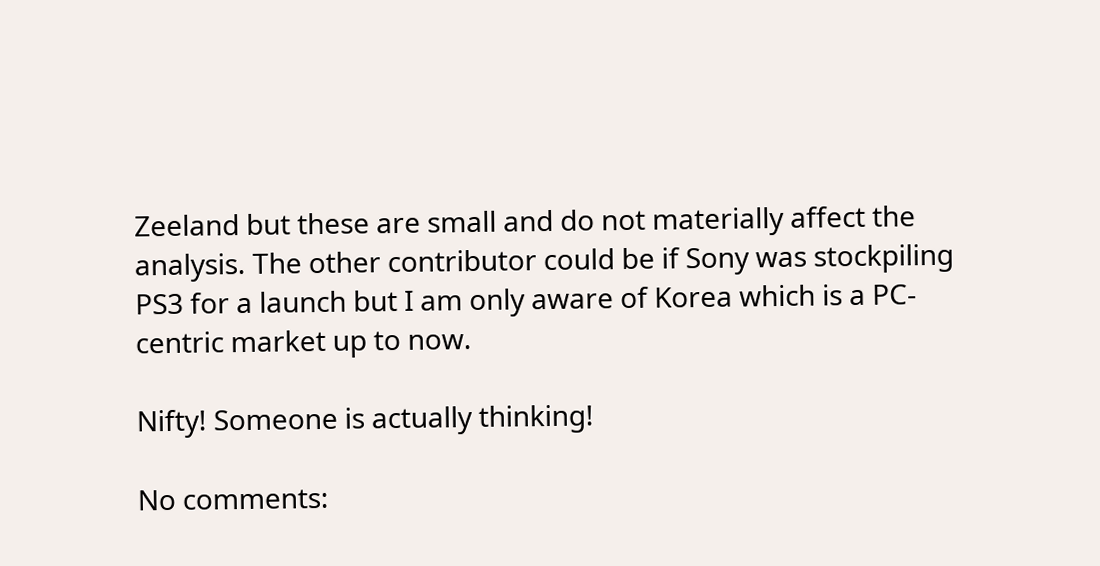Zeeland but these are small and do not materially affect the analysis. The other contributor could be if Sony was stockpiling PS3 for a launch but I am only aware of Korea which is a PC-centric market up to now.

Nifty! Someone is actually thinking!

No comments: